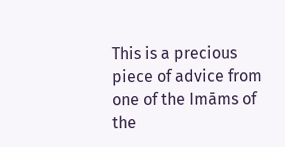This is a precious piece of advice from one of the Imāms of the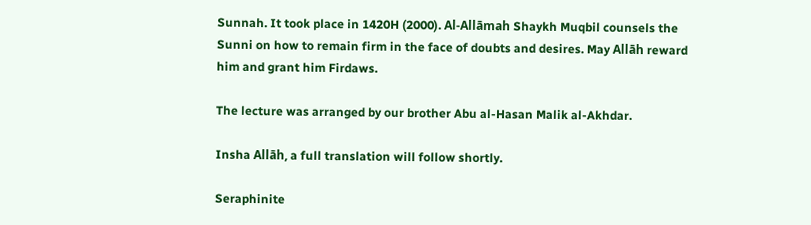Sunnah. It took place in 1420H (2000). Al-Allāmah Shaykh Muqbil counsels the Sunni on how to remain firm in the face of doubts and desires. May Allāh reward him and grant him Firdaws.

The lecture was arranged by our brother Abu al-Hasan Malik al-Akhdar.

Insha Allāh, a full translation will follow shortly.

Seraphinite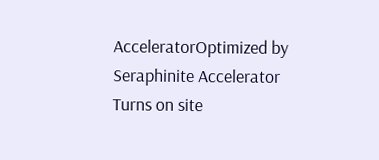AcceleratorOptimized by Seraphinite Accelerator
Turns on site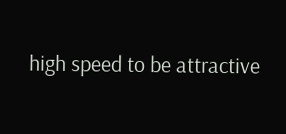high speed to be attractive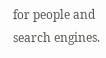for people and search engines.